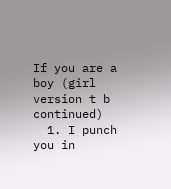If you are a boy (girl version t b continued)
  1. I punch you in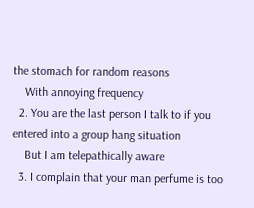the stomach for random reasons
    With annoying frequency
  2. You are the last person I talk to if you entered into a group hang situation
    But I am telepathically aware
  3. I complain that your man perfume is too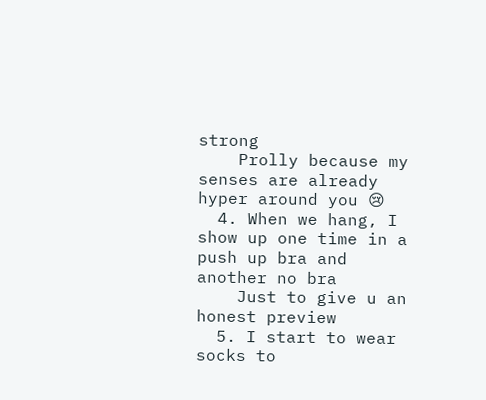strong
    Prolly because my senses are already hyper around you 😢
  4. When we hang, I show up one time in a push up bra and another no bra
    Just to give u an honest preview
  5. I start to wear socks to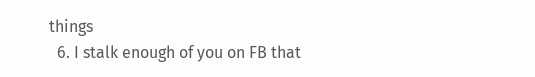things
  6. I stalk enough of you on FB that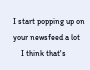I start popping up on your newsfeed a lot
    I think that's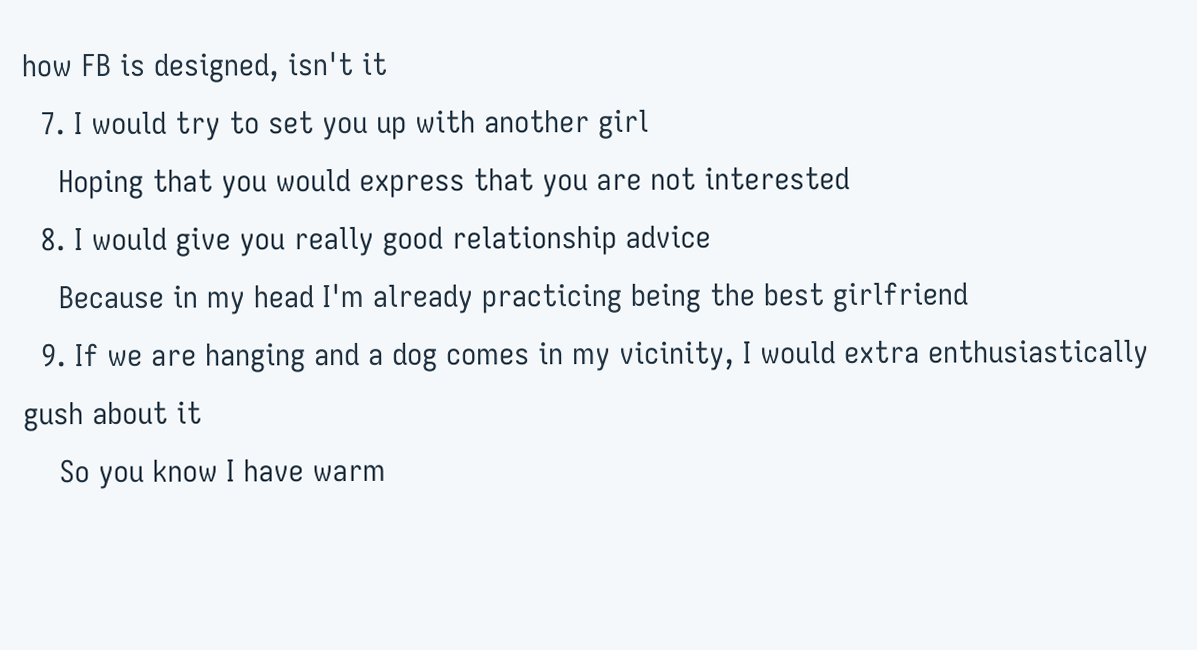how FB is designed, isn't it
  7. I would try to set you up with another girl
    Hoping that you would express that you are not interested
  8. I would give you really good relationship advice
    Because in my head I'm already practicing being the best girlfriend
  9. If we are hanging and a dog comes in my vicinity, I would extra enthusiastically gush about it
    So you know I have warm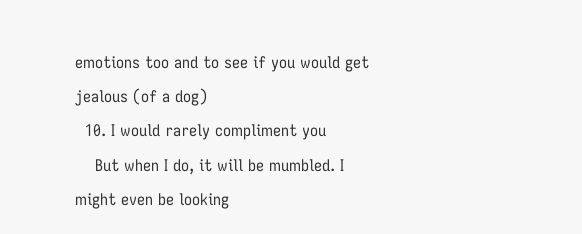emotions too and to see if you would get jealous (of a dog)
  10. I would rarely compliment you
    But when I do, it will be mumbled. I might even be looking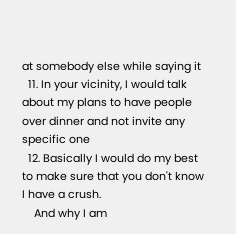at somebody else while saying it
  11. In your vicinity, I would talk about my plans to have people over dinner and not invite any specific one
  12. Basically I would do my best to make sure that you don't know I have a crush.
    And why I am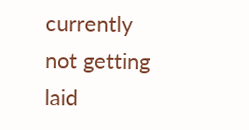currently not getting laid